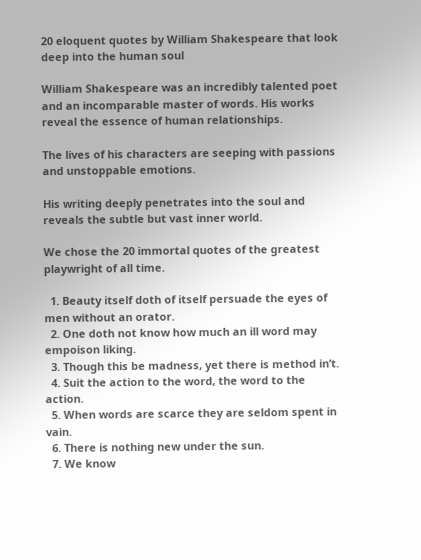20 eloquent quotes by William Shakespeare that look deep into the human soul

William Shakespeare was an incredibly talented poet and an incomparable master of words. His works reveal the essence of human relationships.

The lives of his characters are seeping with passions and unstoppable emotions.

His writing deeply penetrates into the soul and reveals the subtle but vast inner world.

We chose the 20 immortal quotes of the greatest playwright of all time.

  1. Beauty itself doth of itself persuade the eyes of men without an orator.
  2. One doth not know how much an ill word may empoison liking.
  3. Though this be madness, yet there is method in’t.
  4. Suit the action to the word, the word to the action.
  5. When words are scarce they are seldom spent in vain.
  6. There is nothing new under the sun.
  7. We know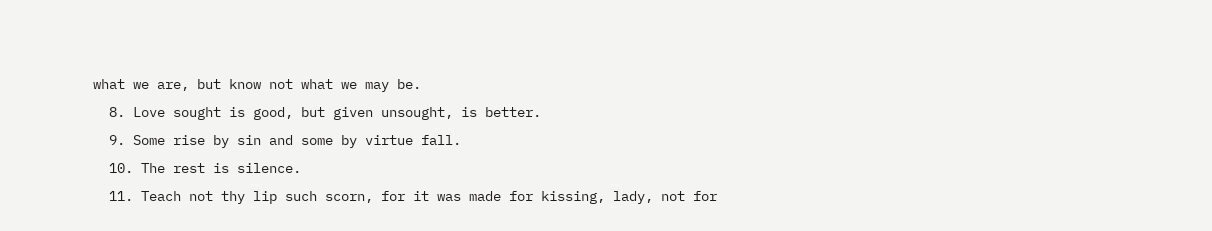what we are, but know not what we may be.
  8. Love sought is good, but given unsought, is better.
  9. Some rise by sin and some by virtue fall.
  10. The rest is silence.
  11. Teach not thy lip such scorn, for it was made for kissing, lady, not for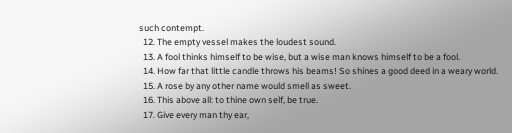such contempt.
  12. The empty vessel makes the loudest sound.
  13. A fool thinks himself to be wise, but a wise man knows himself to be a fool.
  14. How far that little candle throws his beams! So shines a good deed in a weary world.
  15. A rose by any other name would smell as sweet.
  16. This above all: to thine own self, be true.
  17. Give every man thy ear,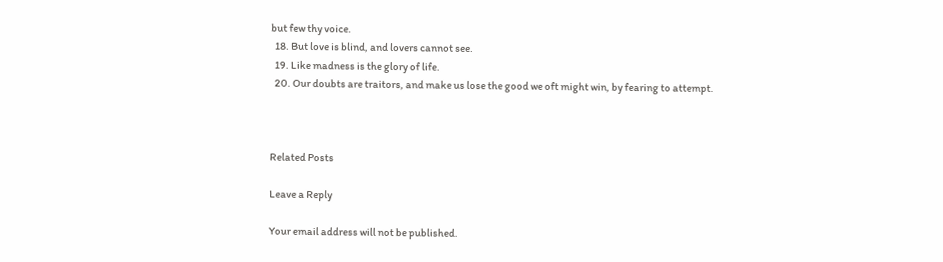but few thy voice.
  18. But love is blind, and lovers cannot see.
  19. Like madness is the glory of life.
  20. Our doubts are traitors, and make us lose the good we oft might win, by fearing to attempt.



Related Posts

Leave a Reply

Your email address will not be published.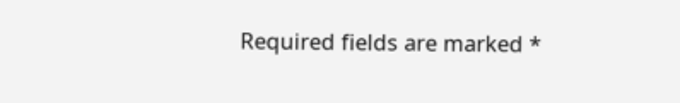Required fields are marked *